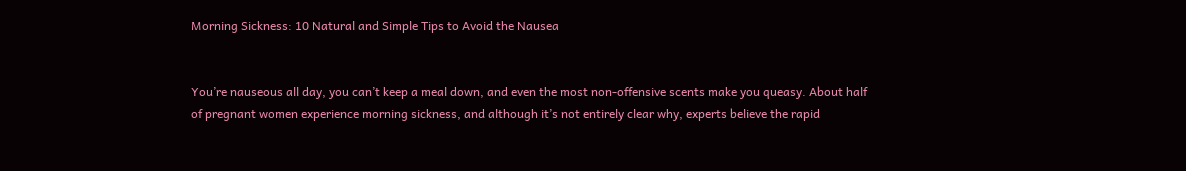Morning Sickness: 10 Natural and Simple Tips to Avoid the Nausea


You’re nauseous all day, you can’t keep a meal down, and even the most non-offensive scents make you queasy. About half of pregnant women experience morning sickness, and although it’s not entirely clear why, experts believe the rapid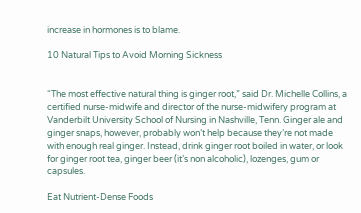increase in hormones is to blame.

10 Natural Tips to Avoid Morning Sickness


“The most effective natural thing is ginger root,” said Dr. Michelle Collins, a certified nurse-midwife and director of the nurse-midwifery program at Vanderbilt University School of Nursing in Nashville, Tenn. Ginger ale and ginger snaps, however, probably won’t help because they’re not made with enough real ginger. Instead, drink ginger root boiled in water, or look for ginger root tea, ginger beer (it’s non alcoholic), lozenges, gum or capsules.

Eat Nutrient-Dense Foods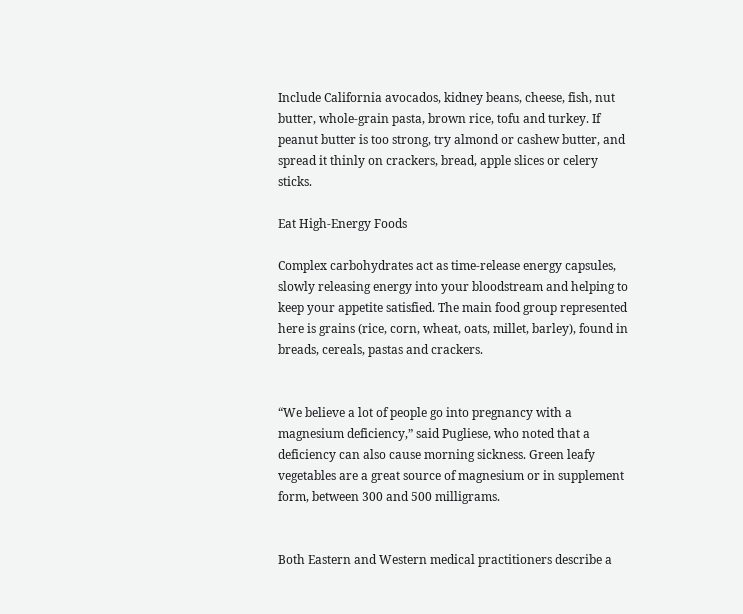Include California avocados, kidney beans, cheese, fish, nut butter, whole-grain pasta, brown rice, tofu and turkey. If peanut butter is too strong, try almond or cashew butter, and spread it thinly on crackers, bread, apple slices or celery sticks.

Eat High-Energy Foods

Complex carbohydrates act as time-release energy capsules, slowly releasing energy into your bloodstream and helping to keep your appetite satisfied. The main food group represented here is grains (rice, corn, wheat, oats, millet, barley), found in breads, cereals, pastas and crackers.


“We believe a lot of people go into pregnancy with a magnesium deficiency,” said Pugliese, who noted that a deficiency can also cause morning sickness. Green leafy vegetables are a great source of magnesium or in supplement form, between 300 and 500 milligrams.


Both Eastern and Western medical practitioners describe a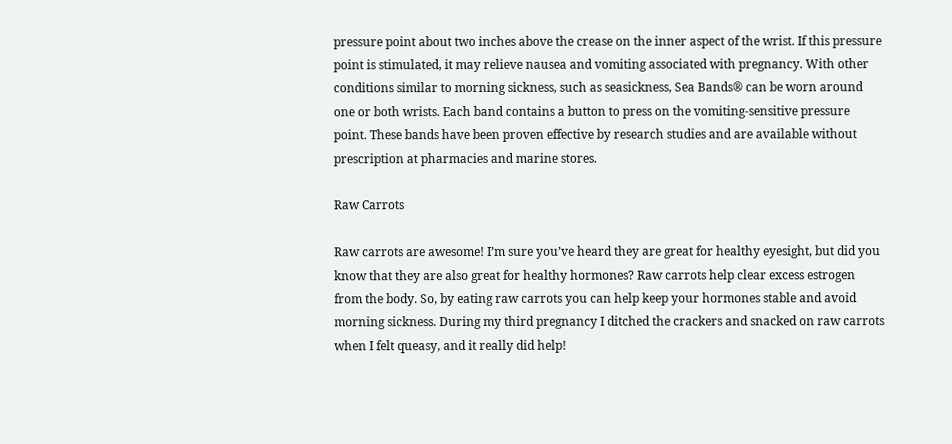pressure point about two inches above the crease on the inner aspect of the wrist. If this pressure point is stimulated, it may relieve nausea and vomiting associated with pregnancy. With other conditions similar to morning sickness, such as seasickness, Sea Bands® can be worn around one or both wrists. Each band contains a button to press on the vomiting-sensitive pressure point. These bands have been proven effective by research studies and are available without prescription at pharmacies and marine stores.

Raw Carrots

Raw carrots are awesome! I’m sure you’ve heard they are great for healthy eyesight, but did you know that they are also great for healthy hormones? Raw carrots help clear excess estrogen from the body. So, by eating raw carrots you can help keep your hormones stable and avoid morning sickness. During my third pregnancy I ditched the crackers and snacked on raw carrots when I felt queasy, and it really did help!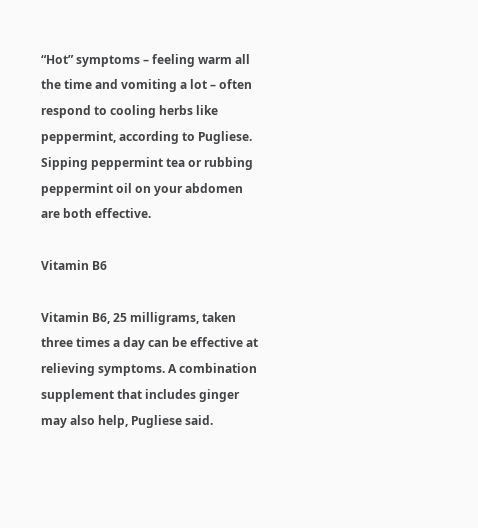“Hot” symptoms – feeling warm all the time and vomiting a lot – often respond to cooling herbs like peppermint, according to Pugliese. Sipping peppermint tea or rubbing peppermint oil on your abdomen are both effective.

Vitamin B6

Vitamin B6, 25 milligrams, taken three times a day can be effective at relieving symptoms. A combination supplement that includes ginger may also help, Pugliese said.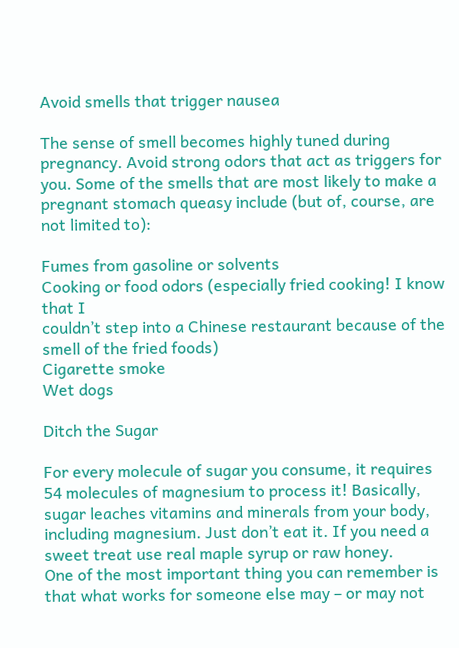Avoid smells that trigger nausea

The sense of smell becomes highly tuned during pregnancy. Avoid strong odors that act as triggers for you. Some of the smells that are most likely to make a pregnant stomach queasy include (but of, course, are not limited to):

Fumes from gasoline or solvents
Cooking or food odors (especially fried cooking! I know that I
couldn’t step into a Chinese restaurant because of the smell of the fried foods)
Cigarette smoke
Wet dogs

Ditch the Sugar

For every molecule of sugar you consume, it requires 54 molecules of magnesium to process it! Basically, sugar leaches vitamins and minerals from your body, including magnesium. Just don’t eat it. If you need a sweet treat use real maple syrup or raw honey.
One of the most important thing you can remember is that what works for someone else may – or may not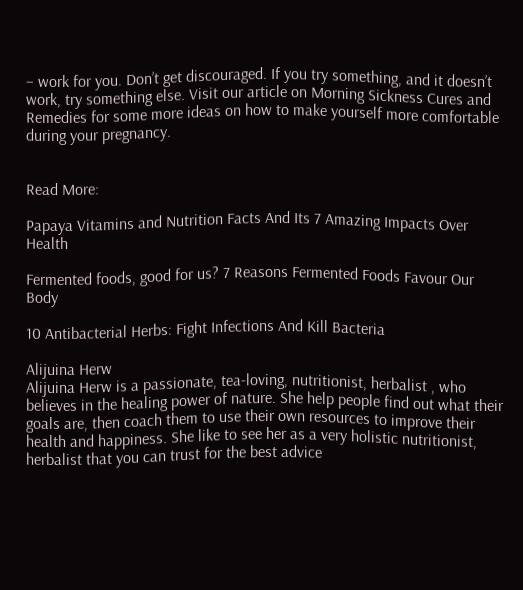– work for you. Don’t get discouraged. If you try something, and it doesn’t work, try something else. Visit our article on Morning Sickness Cures and Remedies for some more ideas on how to make yourself more comfortable during your pregnancy.


Read More:

Papaya Vitamins and Nutrition Facts And Its 7 Amazing Impacts Over Health

Fermented foods, good for us? 7 Reasons Fermented Foods Favour Our Body

10 Antibacterial Herbs: Fight Infections And Kill Bacteria

Alijuina Herw
Alijuina Herw is a passionate, tea-loving, nutritionist, herbalist , who believes in the healing power of nature. She help people find out what their goals are, then coach them to use their own resources to improve their health and happiness. She like to see her as a very holistic nutritionist, herbalist that you can trust for the best advice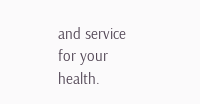and service for your health.